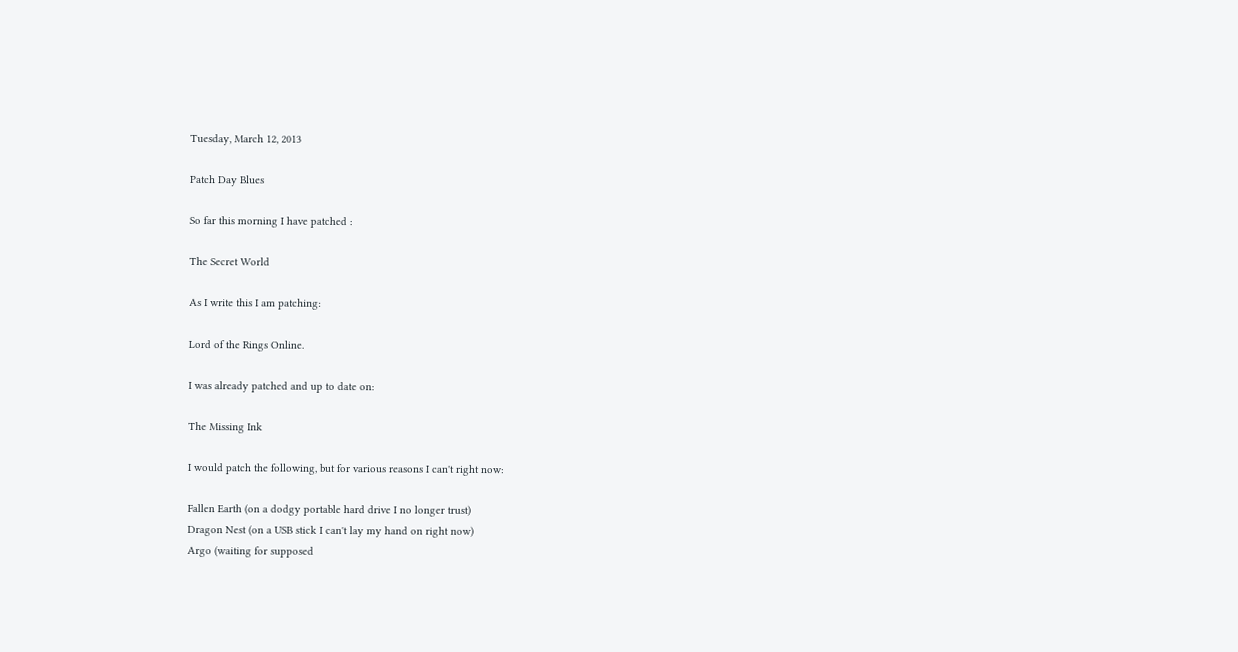Tuesday, March 12, 2013

Patch Day Blues

So far this morning I have patched :

The Secret World

As I write this I am patching:

Lord of the Rings Online.

I was already patched and up to date on:

The Missing Ink

I would patch the following, but for various reasons I can't right now:

Fallen Earth (on a dodgy portable hard drive I no longer trust)
Dragon Nest (on a USB stick I can't lay my hand on right now)
Argo (waiting for supposed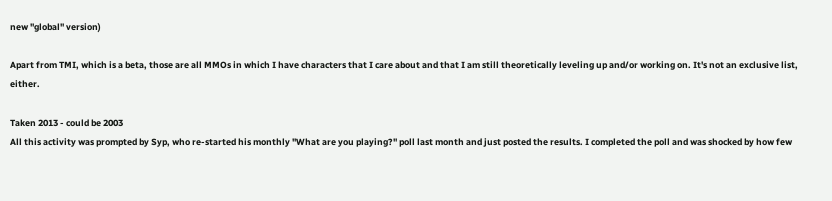new "global" version)

Apart from TMI, which is a beta, those are all MMOs in which I have characters that I care about and that I am still theoretically leveling up and/or working on. It's not an exclusive list, either.

Taken 2013 - could be 2003
All this activity was prompted by Syp, who re-started his monthly "What are you playing?" poll last month and just posted the results. I completed the poll and was shocked by how few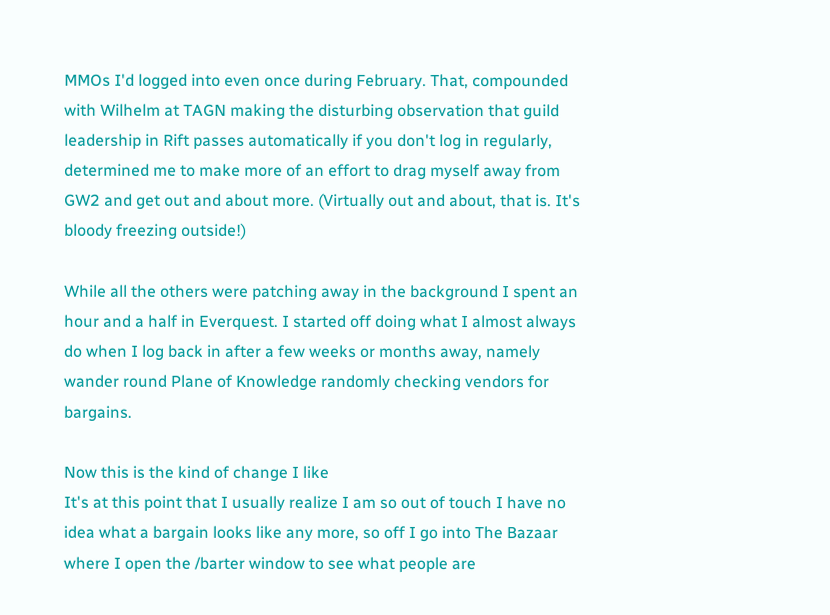MMOs I'd logged into even once during February. That, compounded with Wilhelm at TAGN making the disturbing observation that guild leadership in Rift passes automatically if you don't log in regularly, determined me to make more of an effort to drag myself away from GW2 and get out and about more. (Virtually out and about, that is. It's bloody freezing outside!)

While all the others were patching away in the background I spent an hour and a half in Everquest. I started off doing what I almost always do when I log back in after a few weeks or months away, namely wander round Plane of Knowledge randomly checking vendors for bargains.

Now this is the kind of change I like
It's at this point that I usually realize I am so out of touch I have no idea what a bargain looks like any more, so off I go into The Bazaar where I open the /barter window to see what people are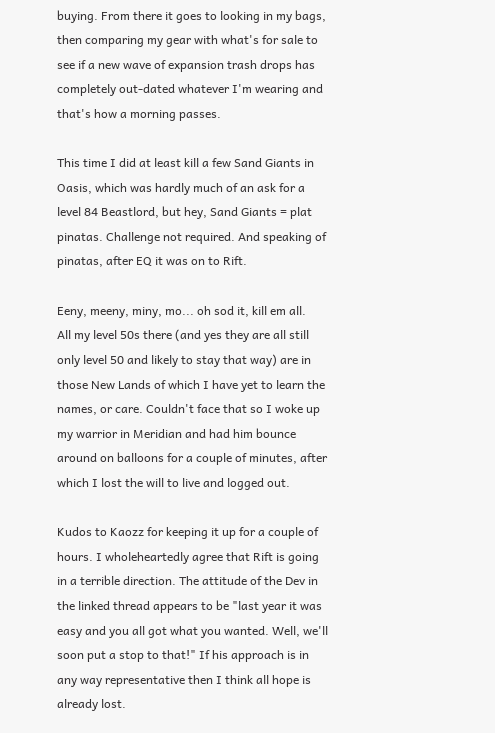buying. From there it goes to looking in my bags, then comparing my gear with what's for sale to see if a new wave of expansion trash drops has completely out-dated whatever I'm wearing and that's how a morning passes.

This time I did at least kill a few Sand Giants in Oasis, which was hardly much of an ask for a  level 84 Beastlord, but hey, Sand Giants = plat pinatas. Challenge not required. And speaking of pinatas, after EQ it was on to Rift.

Eeny, meeny, miny, mo... oh sod it, kill em all.
All my level 50s there (and yes they are all still only level 50 and likely to stay that way) are in those New Lands of which I have yet to learn the names, or care. Couldn't face that so I woke up my warrior in Meridian and had him bounce around on balloons for a couple of minutes, after which I lost the will to live and logged out.

Kudos to Kaozz for keeping it up for a couple of hours. I wholeheartedly agree that Rift is going in a terrible direction. The attitude of the Dev in the linked thread appears to be "last year it was easy and you all got what you wanted. Well, we'll soon put a stop to that!" If his approach is in any way representative then I think all hope is already lost.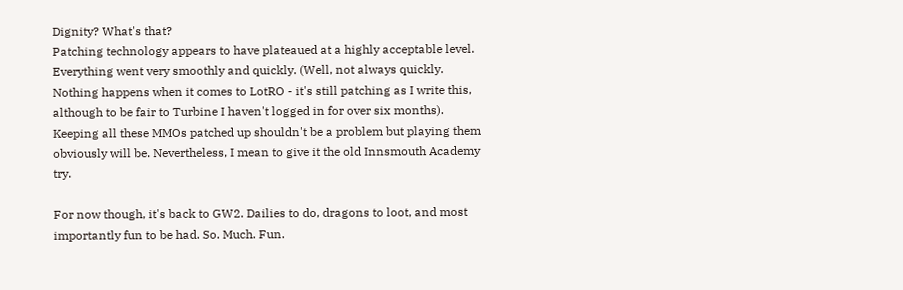Dignity? What's that?
Patching technology appears to have plateaued at a highly acceptable level. Everything went very smoothly and quickly. (Well, not always quickly. Nothing happens when it comes to LotRO - it's still patching as I write this, although to be fair to Turbine I haven't logged in for over six months). Keeping all these MMOs patched up shouldn't be a problem but playing them obviously will be. Nevertheless, I mean to give it the old Innsmouth Academy try.

For now though, it's back to GW2. Dailies to do, dragons to loot, and most importantly fun to be had. So. Much. Fun.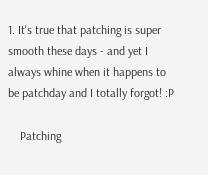1. It's true that patching is super smooth these days - and yet I always whine when it happens to be patchday and I totally forgot! :P

    Patching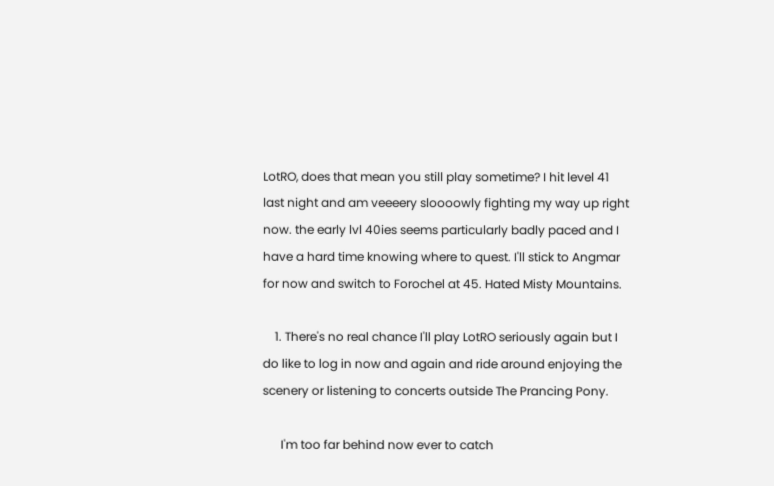LotRO, does that mean you still play sometime? I hit level 41 last night and am veeeery sloooowly fighting my way up right now. the early lvl 40ies seems particularly badly paced and I have a hard time knowing where to quest. I'll stick to Angmar for now and switch to Forochel at 45. Hated Misty Mountains.

    1. There's no real chance I'll play LotRO seriously again but I do like to log in now and again and ride around enjoying the scenery or listening to concerts outside The Prancing Pony.

      I'm too far behind now ever to catch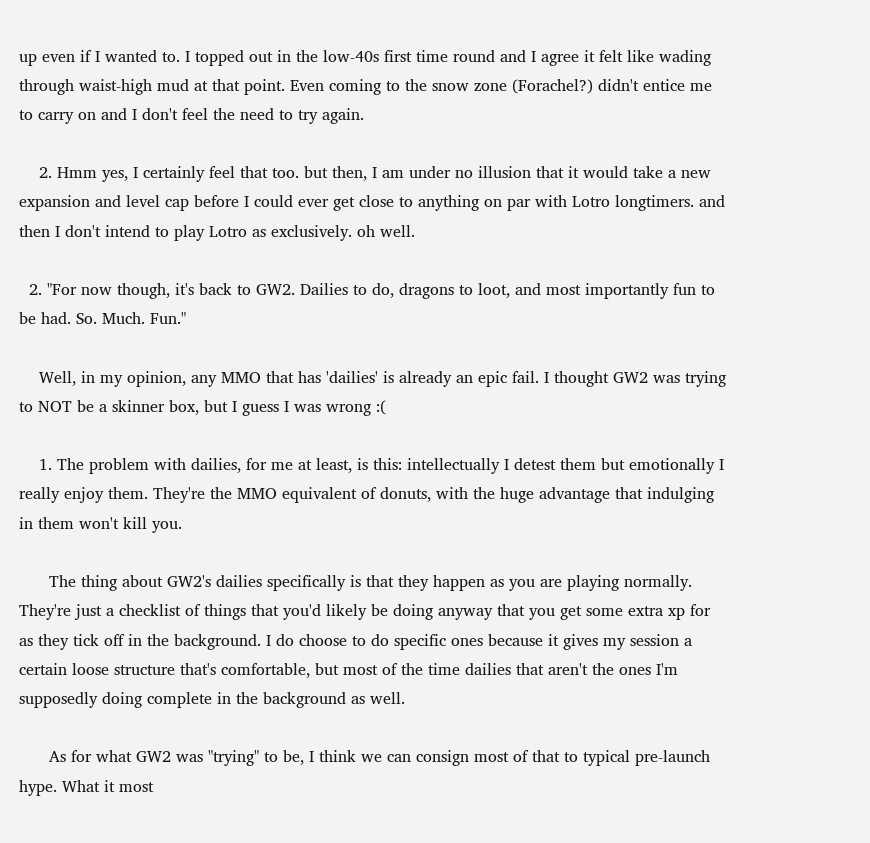up even if I wanted to. I topped out in the low-40s first time round and I agree it felt like wading through waist-high mud at that point. Even coming to the snow zone (Forachel?) didn't entice me to carry on and I don't feel the need to try again.

    2. Hmm yes, I certainly feel that too. but then, I am under no illusion that it would take a new expansion and level cap before I could ever get close to anything on par with Lotro longtimers. and then I don't intend to play Lotro as exclusively. oh well.

  2. "For now though, it's back to GW2. Dailies to do, dragons to loot, and most importantly fun to be had. So. Much. Fun."

    Well, in my opinion, any MMO that has 'dailies' is already an epic fail. I thought GW2 was trying to NOT be a skinner box, but I guess I was wrong :(

    1. The problem with dailies, for me at least, is this: intellectually I detest them but emotionally I really enjoy them. They're the MMO equivalent of donuts, with the huge advantage that indulging in them won't kill you.

      The thing about GW2's dailies specifically is that they happen as you are playing normally. They're just a checklist of things that you'd likely be doing anyway that you get some extra xp for as they tick off in the background. I do choose to do specific ones because it gives my session a certain loose structure that's comfortable, but most of the time dailies that aren't the ones I'm supposedly doing complete in the background as well.

      As for what GW2 was "trying" to be, I think we can consign most of that to typical pre-launch hype. What it most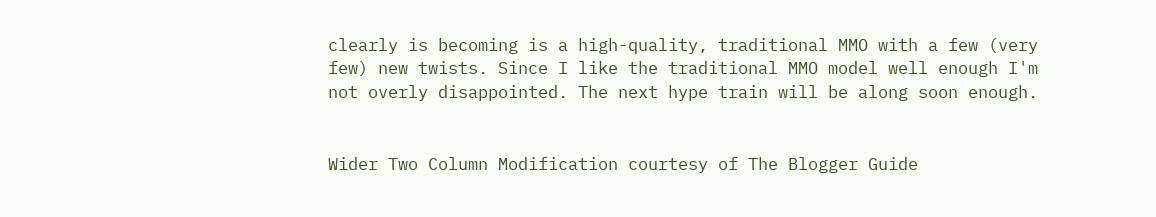clearly is becoming is a high-quality, traditional MMO with a few (very few) new twists. Since I like the traditional MMO model well enough I'm not overly disappointed. The next hype train will be along soon enough.


Wider Two Column Modification courtesy of The Blogger Guide